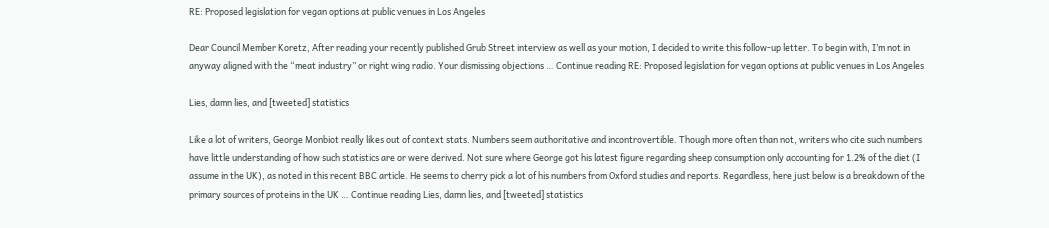RE: Proposed legislation for vegan options at public venues in Los Angeles

Dear Council Member Koretz, After reading your recently published Grub Street interview as well as your motion, I decided to write this follow-up letter. To begin with, I’m not in anyway aligned with the “meat industry” or right wing radio. Your dismissing objections … Continue reading RE: Proposed legislation for vegan options at public venues in Los Angeles

Lies, damn lies, and [tweeted] statistics

Like a lot of writers, George Monbiot really likes out of context stats. Numbers seem authoritative and incontrovertible. Though more often than not, writers who cite such numbers have little understanding of how such statistics are or were derived. Not sure where George got his latest figure regarding sheep consumption only accounting for 1.2% of the diet (I assume in the UK), as noted in this recent BBC article. He seems to cherry pick a lot of his numbers from Oxford studies and reports. Regardless, here just below is a breakdown of the primary sources of proteins in the UK … Continue reading Lies, damn lies, and [tweeted] statistics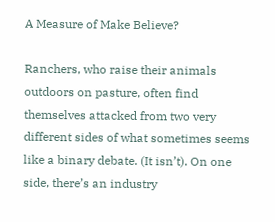A Measure of Make Believe?

Ranchers, who raise their animals outdoors on pasture, often find themselves attacked from two very different sides of what sometimes seems like a binary debate. (It isn’t). On one side, there’s an industry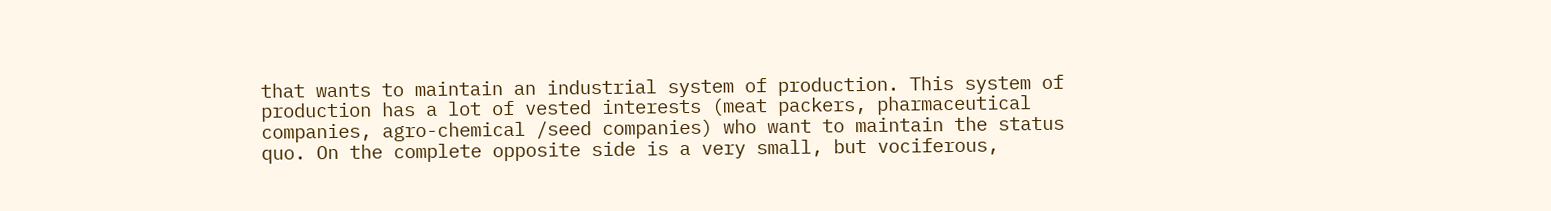that wants to maintain an industrial system of production. This system of production has a lot of vested interests (meat packers, pharmaceutical companies, agro-chemical /seed companies) who want to maintain the status quo. On the complete opposite side is a very small, but vociferous,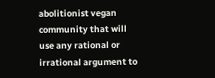abolitionist vegan community that will use any rational or irrational argument to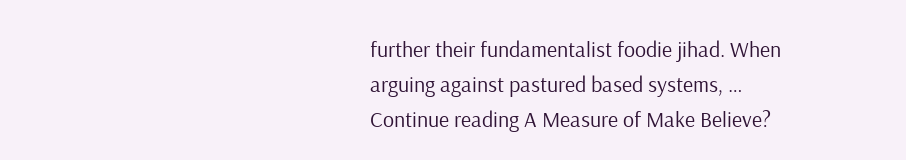further their fundamentalist foodie jihad. When arguing against pastured based systems, … Continue reading A Measure of Make Believe?